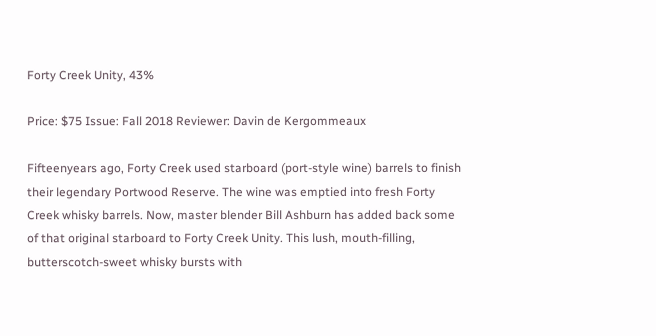Forty Creek Unity, 43%

Price: $75 Issue: Fall 2018 Reviewer: Davin de Kergommeaux

Fifteenyears ago, Forty Creek used starboard (port-style wine) barrels to finish their legendary Portwood Reserve. The wine was emptied into fresh Forty Creek whisky barrels. Now, master blender Bill Ashburn has added back some of that original starboard to Forty Creek Unity. This lush, mouth-filling, butterscotch-sweet whisky bursts with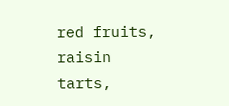red fruits, raisin tarts,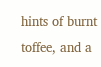hints of burnt toffee, and a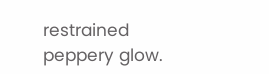restrained peppery glow.